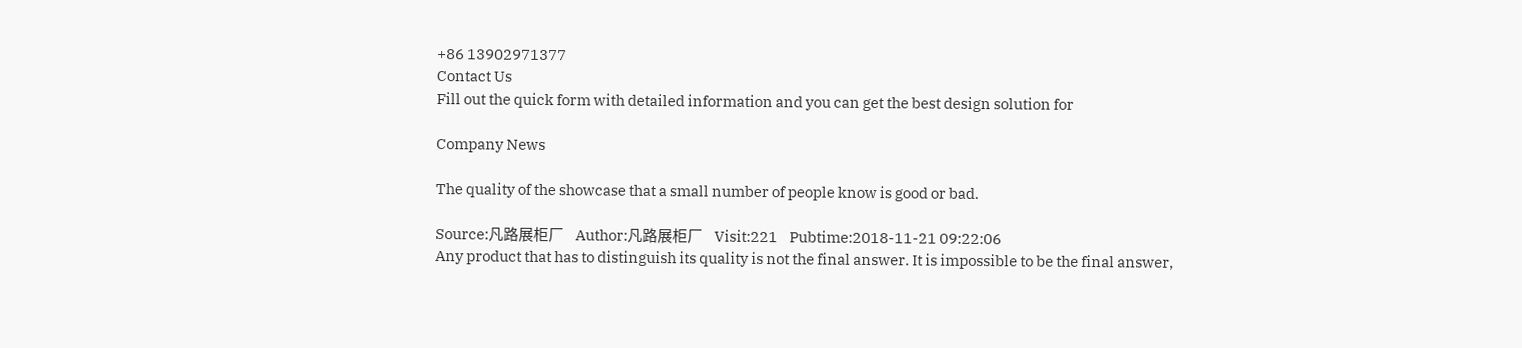+86 13902971377
Contact Us
Fill out the quick form with detailed information and you can get the best design solution for

Company News

The quality of the showcase that a small number of people know is good or bad.

Source:凡路展柜厂    Author:凡路展柜厂    Visit:221    Pubtime:2018-11-21 09:22:06
Any product that has to distinguish its quality is not the final answer. It is impossible to be the final answer,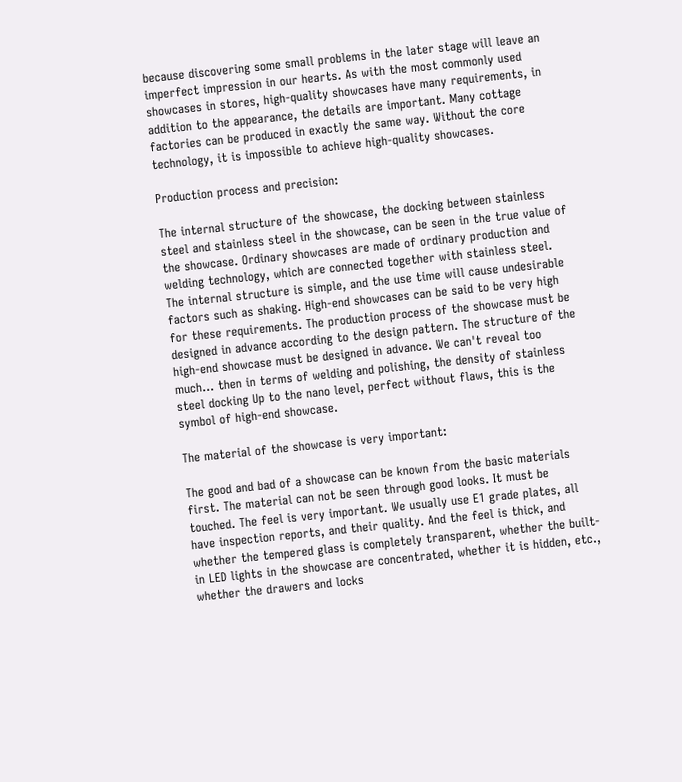because discovering some small problems in the later stage will leave an imperfect impression in our hearts. As with the most commonly used showcases in stores, high-quality showcases have many requirements, in addition to the appearance, the details are important. Many cottage factories can be produced in exactly the same way. Without the core technology, it is impossible to achieve high-quality showcases.

Production process and precision:

The internal structure of the showcase, the docking between stainless steel and stainless steel in the showcase, can be seen in the true value of the showcase. Ordinary showcases are made of ordinary production and welding technology, which are connected together with stainless steel. The internal structure is simple, and the use time will cause undesirable factors such as shaking. High-end showcases can be said to be very high for these requirements. The production process of the showcase must be designed in advance according to the design pattern. The structure of the high-end showcase must be designed in advance. We can't reveal too much... then in terms of welding and polishing, the density of stainless steel docking Up to the nano level, perfect without flaws, this is the symbol of high-end showcase.

The material of the showcase is very important:

The good and bad of a showcase can be known from the basic materials first. The material can not be seen through good looks. It must be touched. The feel is very important. We usually use E1 grade plates, all have inspection reports, and their quality. And the feel is thick, and whether the tempered glass is completely transparent, whether the built-in LED lights in the showcase are concentrated, whether it is hidden, etc., whether the drawers and locks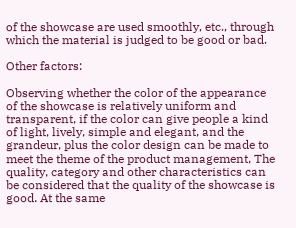of the showcase are used smoothly, etc., through which the material is judged to be good or bad.

Other factors:

Observing whether the color of the appearance of the showcase is relatively uniform and transparent, if the color can give people a kind of light, lively, simple and elegant, and the grandeur, plus the color design can be made to meet the theme of the product management, The quality, category and other characteristics can be considered that the quality of the showcase is good. At the same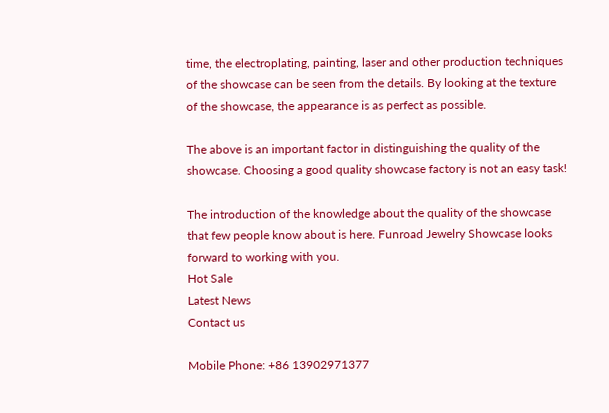time, the electroplating, painting, laser and other production techniques of the showcase can be seen from the details. By looking at the texture of the showcase, the appearance is as perfect as possible.

The above is an important factor in distinguishing the quality of the showcase. Choosing a good quality showcase factory is not an easy task!

The introduction of the knowledge about the quality of the showcase that few people know about is here. Funroad Jewelry Showcase looks forward to working with you.
Hot Sale
Latest News
Contact us

Mobile Phone: +86 13902971377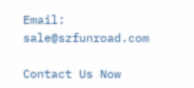Email: sale@szfunroad.com

Contact Us Now